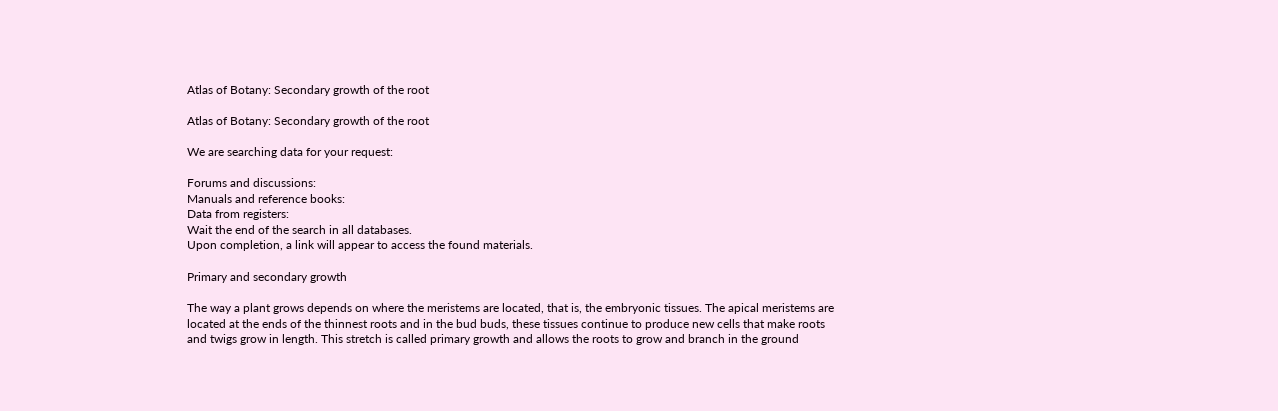Atlas of Botany: Secondary growth of the root

Atlas of Botany: Secondary growth of the root

We are searching data for your request:

Forums and discussions:
Manuals and reference books:
Data from registers:
Wait the end of the search in all databases.
Upon completion, a link will appear to access the found materials.

Primary and secondary growth

The way a plant grows depends on where the meristems are located, that is, the embryonic tissues. The apical meristems are located at the ends of the thinnest roots and in the bud buds, these tissues continue to produce new cells that make roots and twigs grow in length. This stretch is called primary growth and allows the roots to grow and branch in the ground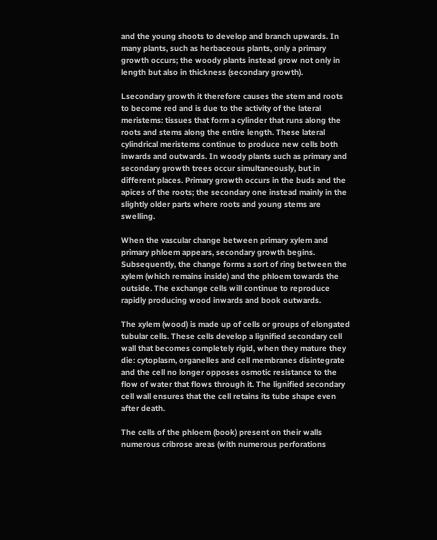and the young shoots to develop and branch upwards. In many plants, such as herbaceous plants, only a primary growth occurs; the woody plants instead grow not only in length but also in thickness (secondary growth).

Lsecondary growth it therefore causes the stem and roots to become red and is due to the activity of the lateral meristems: tissues that form a cylinder that runs along the roots and stems along the entire length. These lateral cylindrical meristems continue to produce new cells both inwards and outwards. In woody plants such as primary and secondary growth trees occur simultaneously, but in different places. Primary growth occurs in the buds and the apices of the roots; the secondary one instead mainly in the slightly older parts where roots and young stems are swelling.

When the vascular change between primary xylem and primary phloem appears, secondary growth begins. Subsequently, the change forms a sort of ring between the xylem (which remains inside) and the phloem towards the outside. The exchange cells will continue to reproduce rapidly producing wood inwards and book outwards.

The xylem (wood) is made up of cells or groups of elongated tubular cells. These cells develop a lignified secondary cell wall that becomes completely rigid, when they mature they die: cytoplasm, organelles and cell membranes disintegrate and the cell no longer opposes osmotic resistance to the flow of water that flows through it. The lignified secondary cell wall ensures that the cell retains its tube shape even after death.

The cells of the phloem (book) present on their walls numerous cribrose areas (with numerous perforations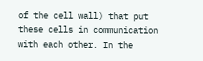of the cell wall) that put these cells in communication with each other. In the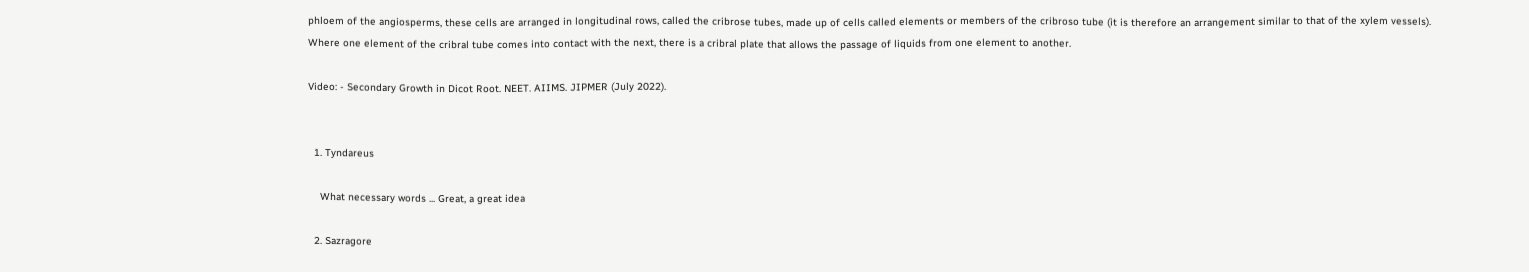phloem of the angiosperms, these cells are arranged in longitudinal rows, called the cribrose tubes, made up of cells called elements or members of the cribroso tube (it is therefore an arrangement similar to that of the xylem vessels). Where one element of the cribral tube comes into contact with the next, there is a cribral plate that allows the passage of liquids from one element to another.

Video: - Secondary Growth in Dicot Root. NEET. AIIMS. JIPMER (July 2022).


  1. Tyndareus

    What necessary words ... Great, a great idea

  2. Sazragore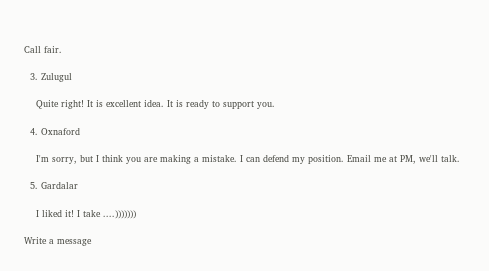Call fair.

  3. Zulugul

    Quite right! It is excellent idea. It is ready to support you.

  4. Oxnaford

    I'm sorry, but I think you are making a mistake. I can defend my position. Email me at PM, we'll talk.

  5. Gardalar

    I liked it! I take ....)))))))

Write a message